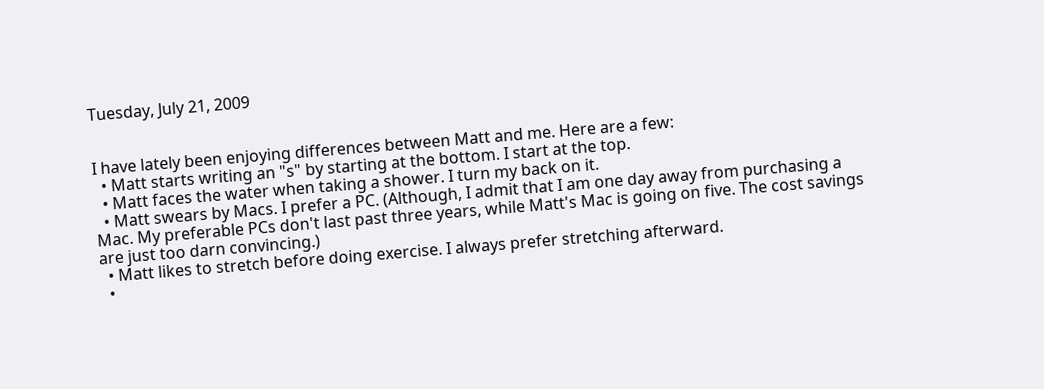Tuesday, July 21, 2009


I have lately been enjoying differences between Matt and me. Here are a few:
  • Matt starts writing an "s" by starting at the bottom. I start at the top.
  • Matt faces the water when taking a shower. I turn my back on it.
  • Matt swears by Macs. I prefer a PC. (Although, I admit that I am one day away from purchasing a Mac. My preferable PCs don't last past three years, while Matt's Mac is going on five. The cost savings are just too darn convincing.)
  • Matt likes to stretch before doing exercise. I always prefer stretching afterward.
  •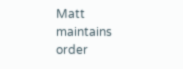Matt maintains order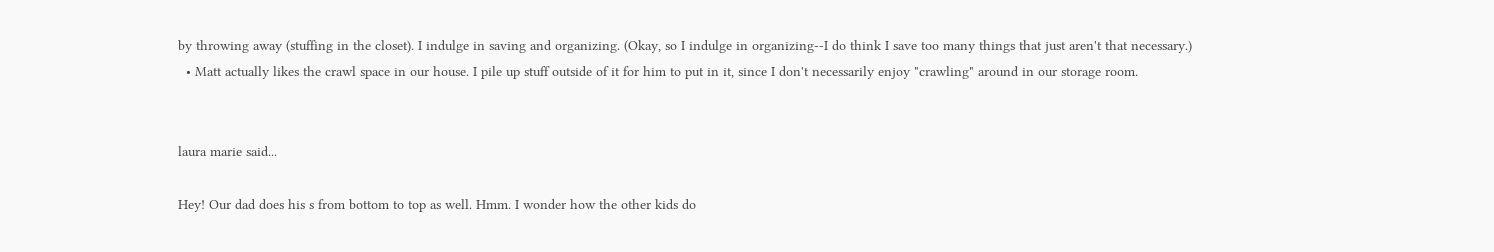by throwing away (stuffing in the closet). I indulge in saving and organizing. (Okay, so I indulge in organizing--I do think I save too many things that just aren't that necessary.)
  • Matt actually likes the crawl space in our house. I pile up stuff outside of it for him to put in it, since I don't necessarily enjoy "crawling" around in our storage room.


laura marie said...

Hey! Our dad does his s from bottom to top as well. Hmm. I wonder how the other kids do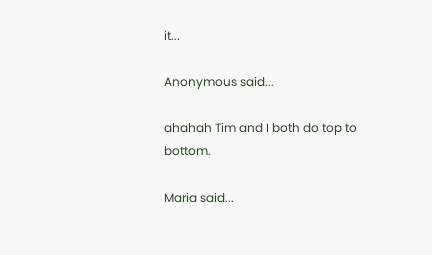it...

Anonymous said...

ahahah Tim and I both do top to bottom.

Maria said...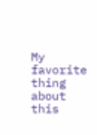My favorite thing about this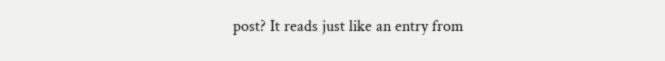post? It reads just like an entry from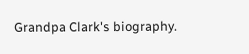Grandpa Clark's biography.